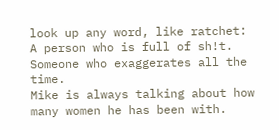look up any word, like ratchet:
A person who is full of sh!t. Someone who exaggerates all the time.
Mike is always talking about how many women he has been with.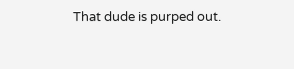That dude is purped out.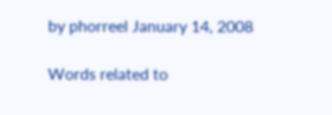by phorreel January 14, 2008

Words related to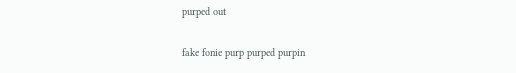purped out

fake fonie purp purped purpin